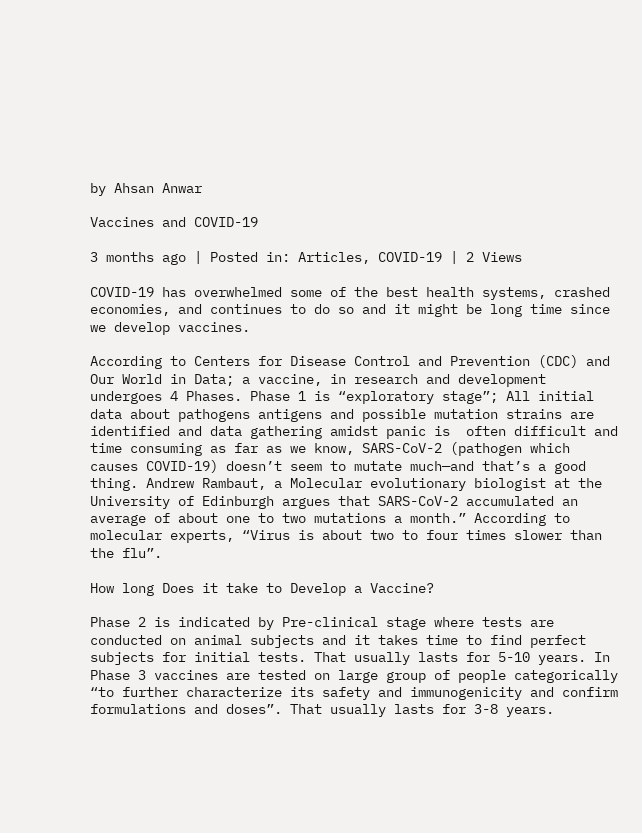by Ahsan Anwar

Vaccines and COVID-19

3 months ago | Posted in: Articles, COVID-19 | 2 Views

COVID-19 has overwhelmed some of the best health systems, crashed economies, and continues to do so and it might be long time since we develop vaccines.

According to Centers for Disease Control and Prevention (CDC) and Our World in Data; a vaccine, in research and development undergoes 4 Phases. Phase 1 is “exploratory stage”; All initial data about pathogens antigens and possible mutation strains are identified and data gathering amidst panic is  often difficult and time consuming as far as we know, SARS-CoV-2 (pathogen which causes COVID-19) doesn’t seem to mutate much—and that’s a good thing. Andrew Rambaut, a Molecular evolutionary biologist at the University of Edinburgh argues that SARS-CoV-2 accumulated an average of about one to two mutations a month.” According to molecular experts, “Virus is about two to four times slower than the flu”.

How long Does it take to Develop a Vaccine?

Phase 2 is indicated by Pre-clinical stage where tests are conducted on animal subjects and it takes time to find perfect subjects for initial tests. That usually lasts for 5-10 years. In Phase 3 vaccines are tested on large group of people categorically “to further characterize its safety and immunogenicity and confirm formulations and doses”. That usually lasts for 3-8 years.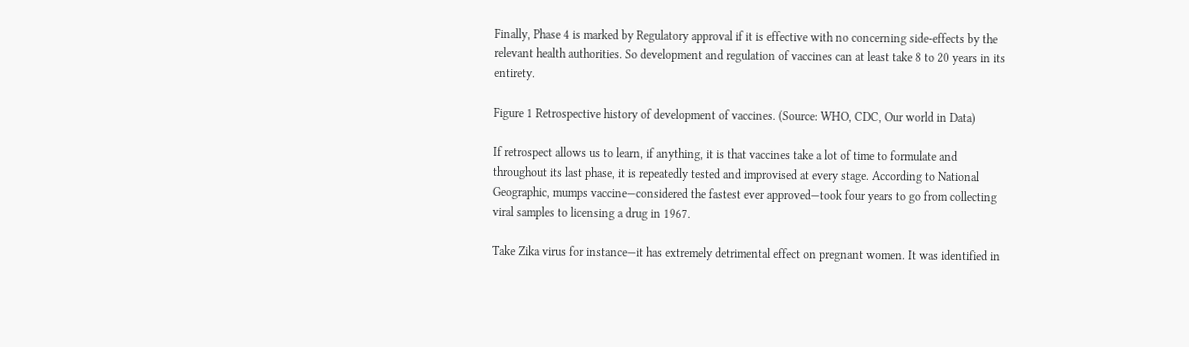Finally, Phase 4 is marked by Regulatory approval if it is effective with no concerning side-effects by the relevant health authorities. So development and regulation of vaccines can at least take 8 to 20 years in its entirety.

Figure 1 Retrospective history of development of vaccines. (Source: WHO, CDC, Our world in Data)

If retrospect allows us to learn, if anything, it is that vaccines take a lot of time to formulate and throughout its last phase, it is repeatedly tested and improvised at every stage. According to National Geographic, mumps vaccine—considered the fastest ever approved—took four years to go from collecting viral samples to licensing a drug in 1967.

Take Zika virus for instance—it has extremely detrimental effect on pregnant women. It was identified in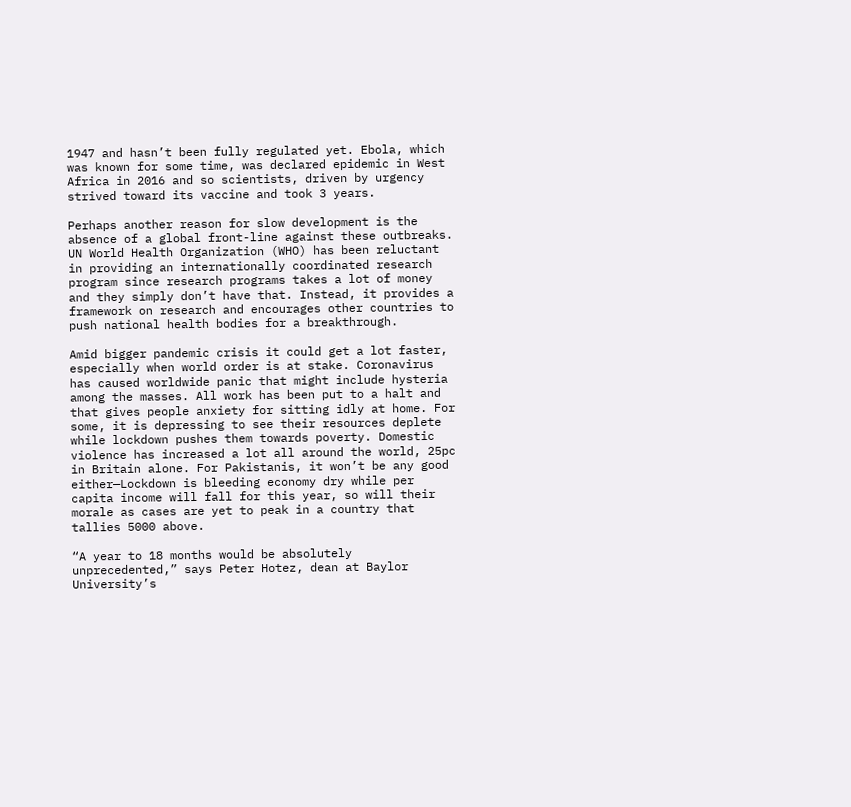1947 and hasn’t been fully regulated yet. Ebola, which was known for some time, was declared epidemic in West Africa in 2016 and so scientists, driven by urgency strived toward its vaccine and took 3 years.

Perhaps another reason for slow development is the absence of a global front-line against these outbreaks. UN World Health Organization (WHO) has been reluctant in providing an internationally coordinated research program since research programs takes a lot of money and they simply don’t have that. Instead, it provides a framework on research and encourages other countries to push national health bodies for a breakthrough.

Amid bigger pandemic crisis it could get a lot faster, especially when world order is at stake. Coronavirus has caused worldwide panic that might include hysteria among the masses. All work has been put to a halt and that gives people anxiety for sitting idly at home. For some, it is depressing to see their resources deplete while lockdown pushes them towards poverty. Domestic violence has increased a lot all around the world, 25pc in Britain alone. For Pakistanis, it won’t be any good either—Lockdown is bleeding economy dry while per capita income will fall for this year, so will their morale as cases are yet to peak in a country that tallies 5000 above.

“A year to 18 months would be absolutely unprecedented,” says Peter Hotez, dean at Baylor University’s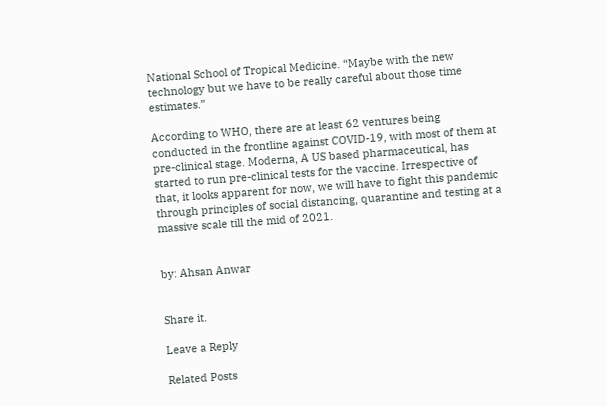National School of Tropical Medicine. “Maybe with the new technology but we have to be really careful about those time estimates.”

According to WHO, there are at least 62 ventures being conducted in the frontline against COVID-19, with most of them at pre-clinical stage. Moderna, A US based pharmaceutical, has started to run pre-clinical tests for the vaccine. Irrespective of that, it looks apparent for now, we will have to fight this pandemic through principles of social distancing, quarantine and testing at a massive scale till the mid of 2021.


by: Ahsan Anwar


Share it.

Leave a Reply

Related Posts